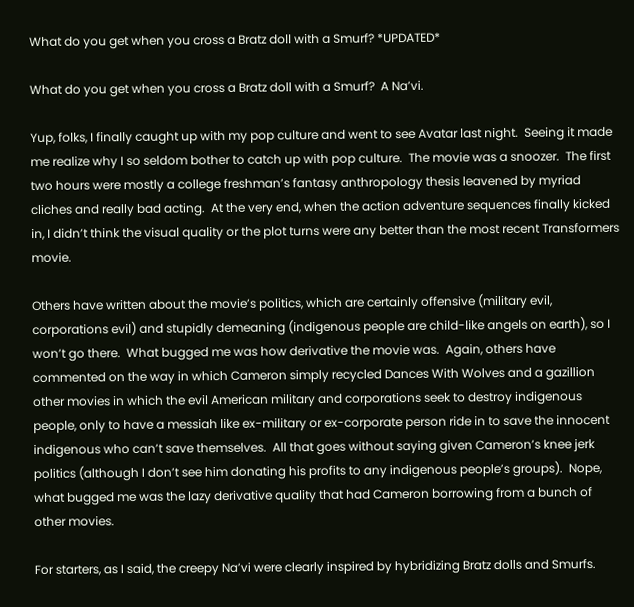What do you get when you cross a Bratz doll with a Smurf? *UPDATED*

What do you get when you cross a Bratz doll with a Smurf?  A Na’vi.

Yup, folks, I finally caught up with my pop culture and went to see Avatar last night.  Seeing it made me realize why I so seldom bother to catch up with pop culture.  The movie was a snoozer.  The first two hours were mostly a college freshman’s fantasy anthropology thesis leavened by myriad cliches and really bad acting.  At the very end, when the action adventure sequences finally kicked in, I didn’t think the visual quality or the plot turns were any better than the most recent Transformers movie.

Others have written about the movie’s politics, which are certainly offensive (military evil, corporations evil) and stupidly demeaning (indigenous people are child-like angels on earth), so I won’t go there.  What bugged me was how derivative the movie was.  Again, others have commented on the way in which Cameron simply recycled Dances With Wolves and a gazillion other movies in which the evil American military and corporations seek to destroy indigenous people, only to have a messiah like ex-military or ex-corporate person ride in to save the innocent indigenous who can’t save themselves.  All that goes without saying given Cameron’s knee jerk politics (although I don’t see him donating his profits to any indigenous people’s groups).  Nope, what bugged me was the lazy derivative quality that had Cameron borrowing from a bunch of other movies.

For starters, as I said, the creepy Na’vi were clearly inspired by hybridizing Bratz dolls and Smurfs.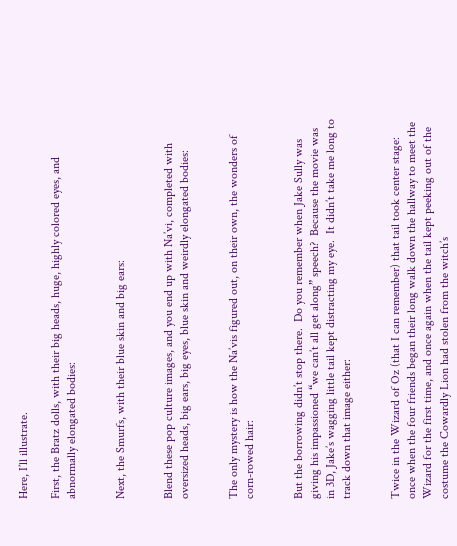Here, I’ll illustrate.

First, the Bratz dolls, with their big heads, huge, highly colored eyes, and abnormally elongated bodies:


Next, the Smurfs, with their blue skin and big ears:


Blend these pop culture images, and you end up with Na’vi, completed with oversized heads, big ears, big eyes, blue skin and weirdly elongated bodies:


The only mystery is how the Na’vis figured out, on their own, the wonders of corn-rowed hair:


But the borrowing didn’t stop there.  Do you remember when Jake Sully was giving his impassioned “we can’t all get along” speech?  Because the movie was in 3D, Jake’s wagging little tail kept distracting my eye.  It didn’t take me long to track down that image either:


Twice in the Wizard of Oz (that I can remember) that tail took center stage:  once when the four friends began their long walk down the hallway to meet the Wizard for the first time, and once again when the tail kept peeking out of the costume the Cowardly Lion had stolen from the witch’s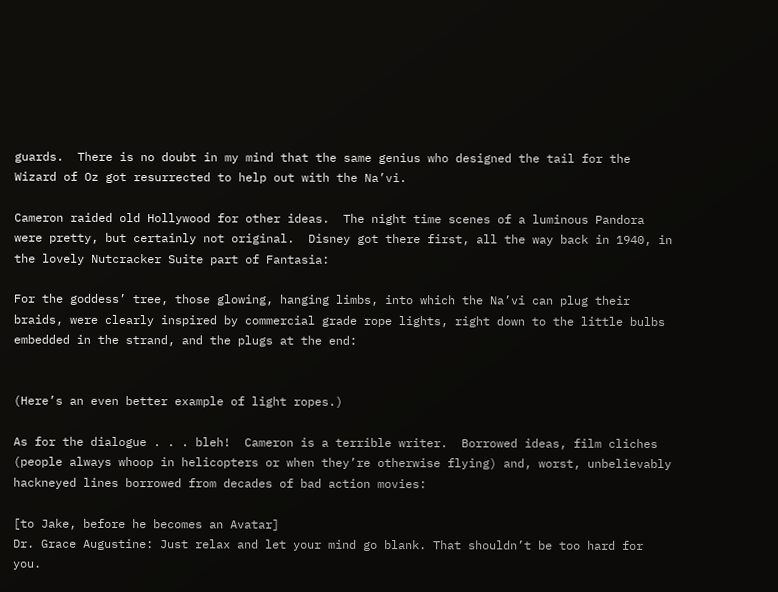guards.  There is no doubt in my mind that the same genius who designed the tail for the Wizard of Oz got resurrected to help out with the Na’vi.

Cameron raided old Hollywood for other ideas.  The night time scenes of a luminous Pandora were pretty, but certainly not original.  Disney got there first, all the way back in 1940, in the lovely Nutcracker Suite part of Fantasia:

For the goddess’ tree, those glowing, hanging limbs, into which the Na’vi can plug their braids, were clearly inspired by commercial grade rope lights, right down to the little bulbs embedded in the strand, and the plugs at the end:


(Here’s an even better example of light ropes.)

As for the dialogue . . . bleh!  Cameron is a terrible writer.  Borrowed ideas, film cliches (people always whoop in helicopters or when they’re otherwise flying) and, worst, unbelievably hackneyed lines borrowed from decades of bad action movies:

[to Jake, before he becomes an Avatar]
Dr. Grace Augustine: Just relax and let your mind go blank. That shouldn’t be too hard for you.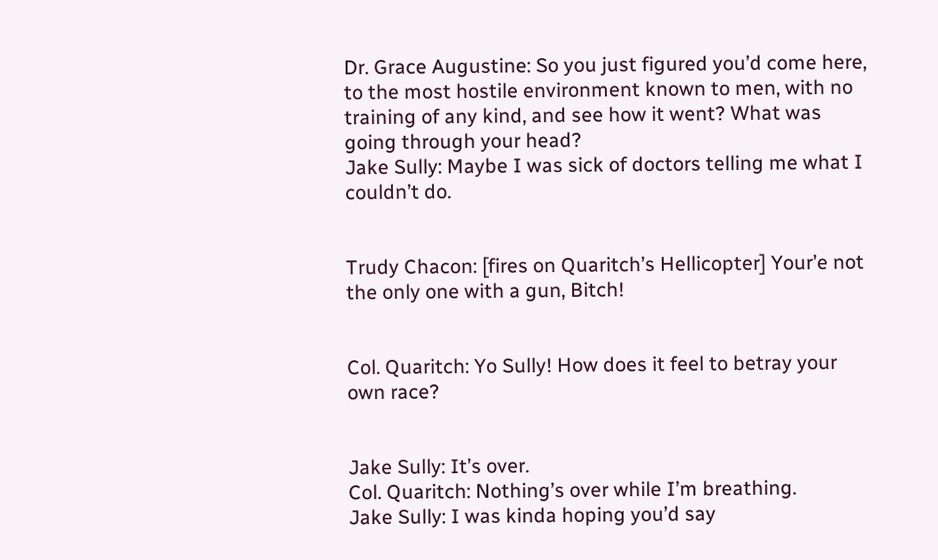Dr. Grace Augustine: So you just figured you’d come here, to the most hostile environment known to men, with no training of any kind, and see how it went? What was going through your head?
Jake Sully: Maybe I was sick of doctors telling me what I couldn’t do.


Trudy Chacon: [fires on Quaritch’s Hellicopter] Your’e not the only one with a gun, Bitch!


Col. Quaritch: Yo Sully! How does it feel to betray your own race?


Jake Sully: It’s over.
Col. Quaritch: Nothing’s over while I’m breathing.
Jake Sully: I was kinda hoping you’d say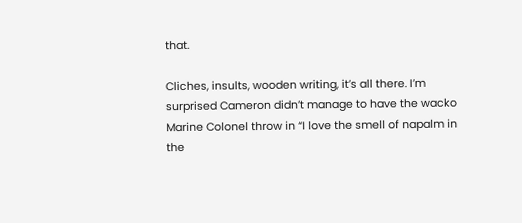that.

Cliches, insults, wooden writing, it’s all there. I’m surprised Cameron didn’t manage to have the wacko Marine Colonel throw in “I love the smell of napalm in the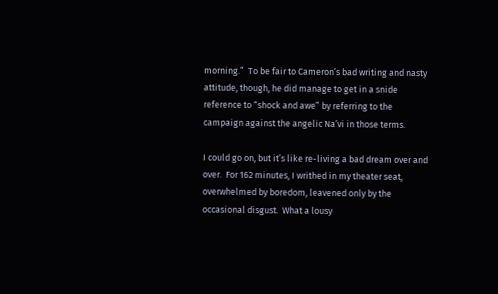morning.”  To be fair to Cameron’s bad writing and nasty attitude, though, he did manage to get in a snide reference to “shock and awe” by referring to the campaign against the angelic Na’vi in those terms.

I could go on, but it’s like re-living a bad dream over and over.  For 162 minutes, I writhed in my theater seat, overwhelmed by boredom, leavened only by the occasional disgust.  What a lousy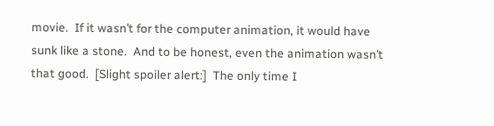movie.  If it wasn’t for the computer animation, it would have sunk like a stone.  And to be honest, even the animation wasn’t that good.  [Slight spoiler alert:]  The only time I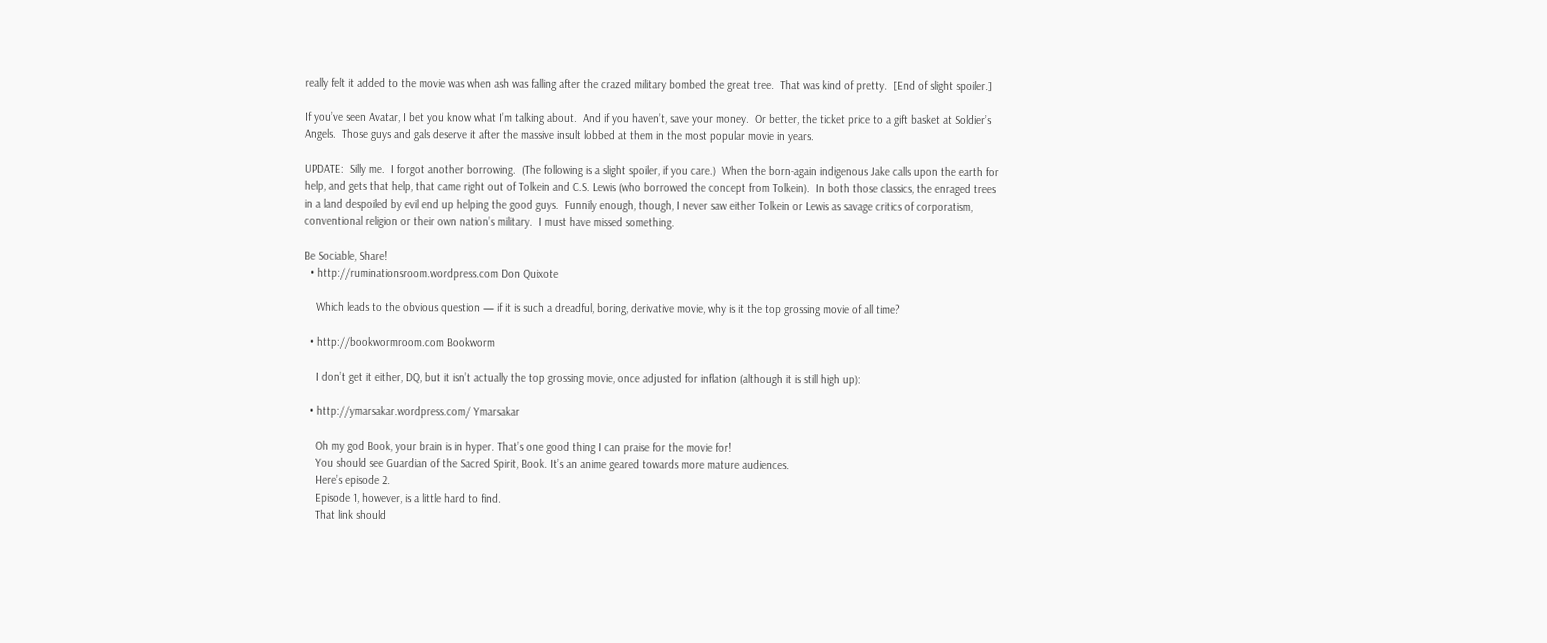really felt it added to the movie was when ash was falling after the crazed military bombed the great tree.  That was kind of pretty.  [End of slight spoiler.]

If you’ve seen Avatar, I bet you know what I’m talking about.  And if you haven’t, save your money.  Or better, the ticket price to a gift basket at Soldier’s Angels.  Those guys and gals deserve it after the massive insult lobbed at them in the most popular movie in years.

UPDATE:  Silly me.  I forgot another borrowing.  (The following is a slight spoiler, if you care.)  When the born-again indigenous Jake calls upon the earth for help, and gets that help, that came right out of Tolkein and C.S. Lewis (who borrowed the concept from Tolkein).  In both those classics, the enraged trees in a land despoiled by evil end up helping the good guys.  Funnily enough, though, I never saw either Tolkein or Lewis as savage critics of corporatism, conventional religion or their own nation’s military.  I must have missed something.

Be Sociable, Share!
  • http://ruminationsroom.wordpress.com Don Quixote

    Which leads to the obvious question — if it is such a dreadful, boring, derivative movie, why is it the top grossing movie of all time?

  • http://bookwormroom.com Bookworm

    I don’t get it either, DQ, but it isn’t actually the top grossing movie, once adjusted for inflation (although it is still high up):

  • http://ymarsakar.wordpress.com/ Ymarsakar

    Oh my god Book, your brain is in hyper. That’s one good thing I can praise for the movie for!
    You should see Guardian of the Sacred Spirit, Book. It’s an anime geared towards more mature audiences.
    Here’s episode 2.
    Episode 1, however, is a little hard to find.
    That link should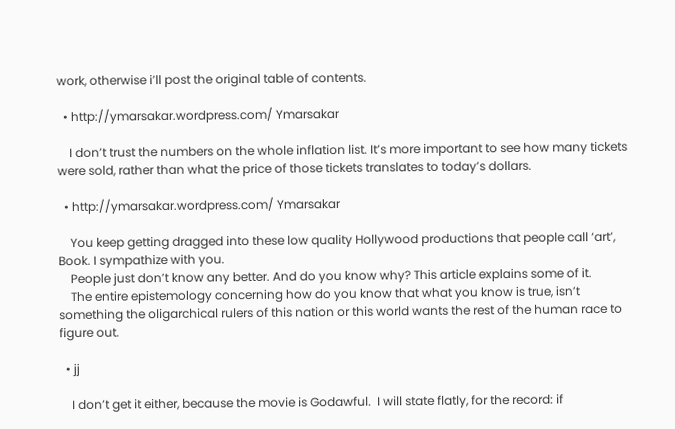work, otherwise i’ll post the original table of contents.

  • http://ymarsakar.wordpress.com/ Ymarsakar

    I don’t trust the numbers on the whole inflation list. It’s more important to see how many tickets were sold, rather than what the price of those tickets translates to today’s dollars.

  • http://ymarsakar.wordpress.com/ Ymarsakar

    You keep getting dragged into these low quality Hollywood productions that people call ‘art’, Book. I sympathize with you.
    People just don’t know any better. And do you know why? This article explains some of it.
    The entire epistemology concerning how do you know that what you know is true, isn’t something the oligarchical rulers of this nation or this world wants the rest of the human race to figure out.

  • jj

    I don’t get it either, because the movie is Godawful.  I will state flatly, for the record: if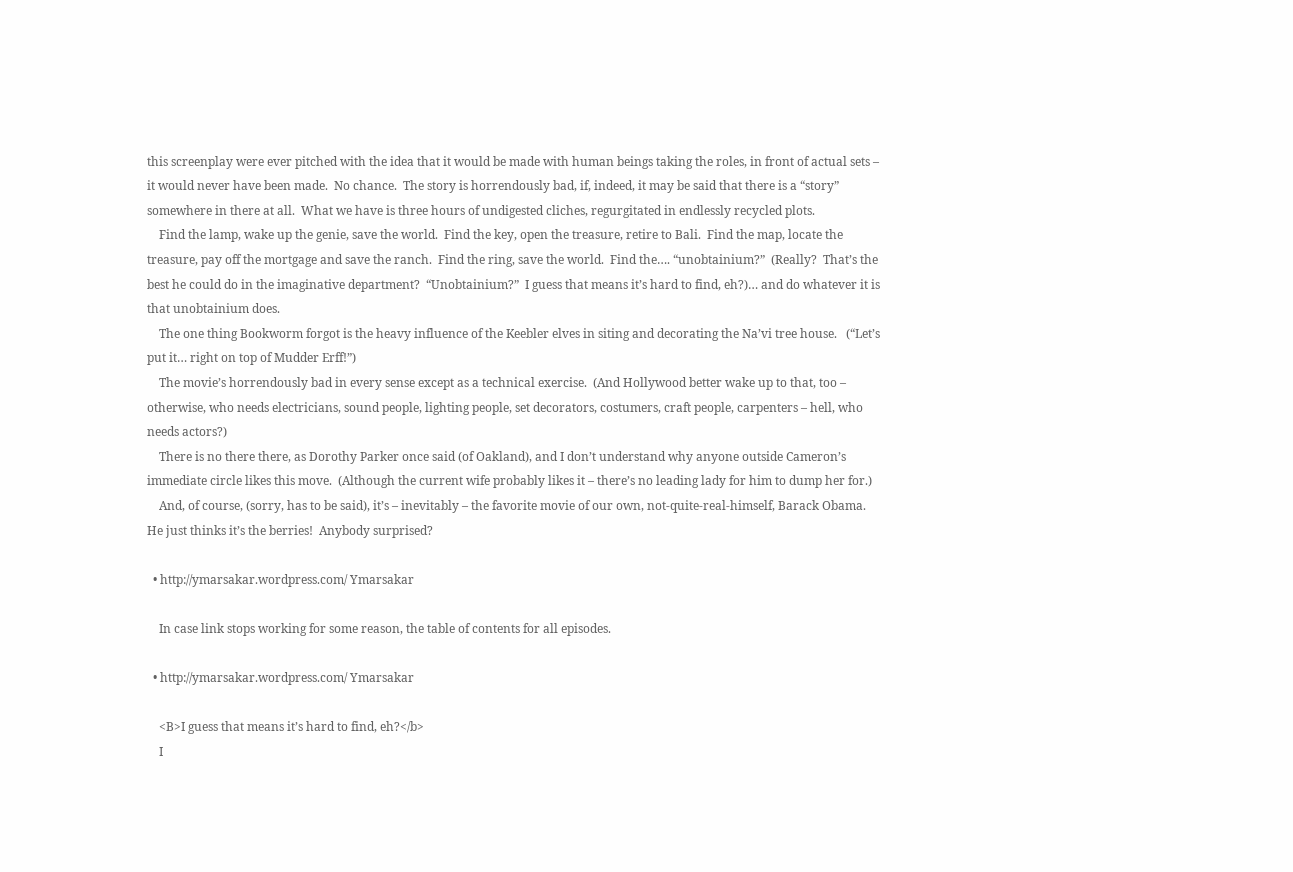this screenplay were ever pitched with the idea that it would be made with human beings taking the roles, in front of actual sets – it would never have been made.  No chance.  The story is horrendously bad, if, indeed, it may be said that there is a “story” somewhere in there at all.  What we have is three hours of undigested cliches, regurgitated in endlessly recycled plots.
    Find the lamp, wake up the genie, save the world.  Find the key, open the treasure, retire to Bali.  Find the map, locate the treasure, pay off the mortgage and save the ranch.  Find the ring, save the world.  Find the…. “unobtainium?”  (Really?  That’s the best he could do in the imaginative department?  “Unobtainium?”  I guess that means it’s hard to find, eh?)… and do whatever it is that unobtainium does.
    The one thing Bookworm forgot is the heavy influence of the Keebler elves in siting and decorating the Na’vi tree house.   (“Let’s put it… right on top of Mudder Erff!”)
    The movie’s horrendously bad in every sense except as a technical exercise.  (And Hollywood better wake up to that, too – otherwise, who needs electricians, sound people, lighting people, set decorators, costumers, craft people, carpenters – hell, who needs actors?)
    There is no there there, as Dorothy Parker once said (of Oakland), and I don’t understand why anyone outside Cameron’s immediate circle likes this move.  (Although the current wife probably likes it – there’s no leading lady for him to dump her for.)
    And, of course, (sorry, has to be said), it’s – inevitably – the favorite movie of our own, not-quite-real-himself, Barack Obama.  He just thinks it’s the berries!  Anybody surprised?

  • http://ymarsakar.wordpress.com/ Ymarsakar

    In case link stops working for some reason, the table of contents for all episodes.

  • http://ymarsakar.wordpress.com/ Ymarsakar

    <B>I guess that means it’s hard to find, eh?</b>
    I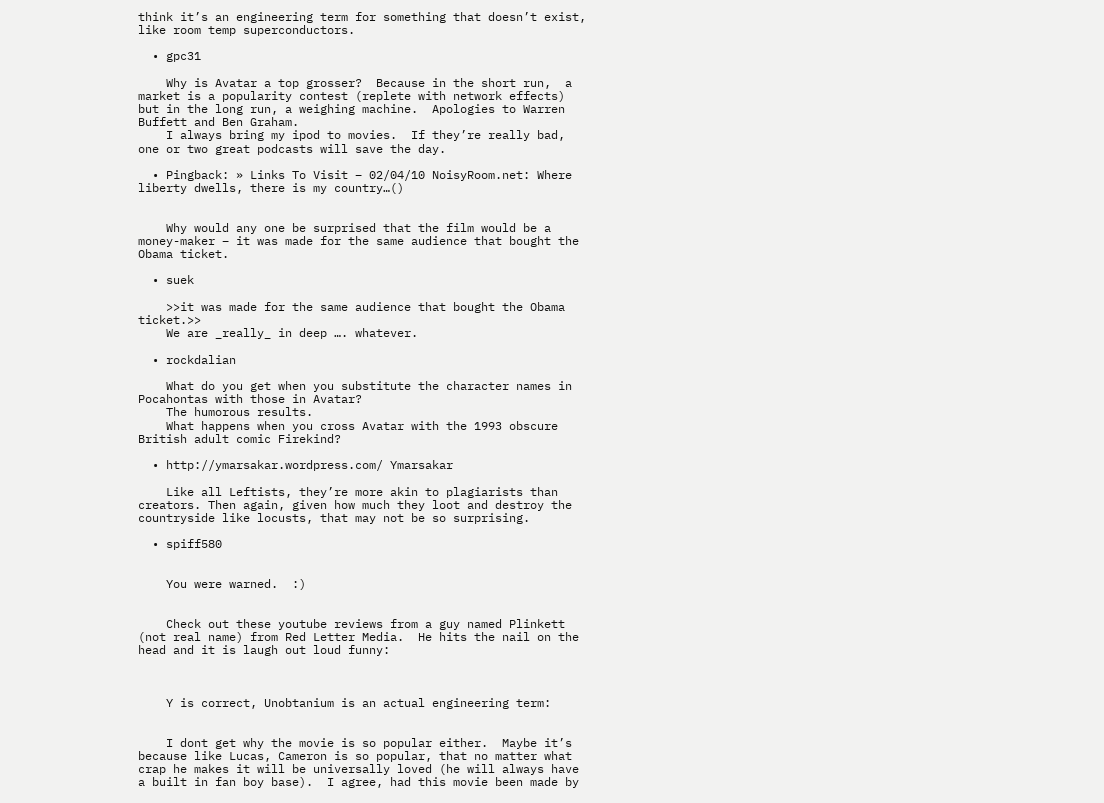think it’s an engineering term for something that doesn’t exist, like room temp superconductors.

  • gpc31

    Why is Avatar a top grosser?  Because in the short run,  a market is a popularity contest (replete with network effects) but in the long run, a weighing machine.  Apologies to Warren Buffett and Ben Graham.
    I always bring my ipod to movies.  If they’re really bad, one or two great podcasts will save the day.

  • Pingback: » Links To Visit – 02/04/10 NoisyRoom.net: Where liberty dwells, there is my country…()


    Why would any one be surprised that the film would be a money-maker – it was made for the same audience that bought the Obama ticket.

  • suek

    >>it was made for the same audience that bought the Obama ticket.>>
    We are _really_ in deep …. whatever.

  • rockdalian

    What do you get when you substitute the character names in Pocahontas with those in Avatar?
    The humorous results.
    What happens when you cross Avatar with the 1993 obscure British adult comic Firekind?

  • http://ymarsakar.wordpress.com/ Ymarsakar

    Like all Leftists, they’re more akin to plagiarists than creators. Then again, given how much they loot and destroy the countryside like locusts, that may not be so surprising.

  • spiff580


    You were warned.  :)


    Check out these youtube reviews from a guy named Plinkett (not real name) from Red Letter Media.  He hits the nail on the head and it is laugh out loud funny:



    Y is correct, Unobtanium is an actual engineering term:


    I dont get why the movie is so popular either.  Maybe it’s because like Lucas, Cameron is so popular, that no matter what crap he makes it will be universally loved (he will always have a built in fan boy base).  I agree, had this movie been made by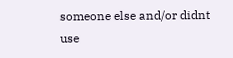someone else and/or didnt use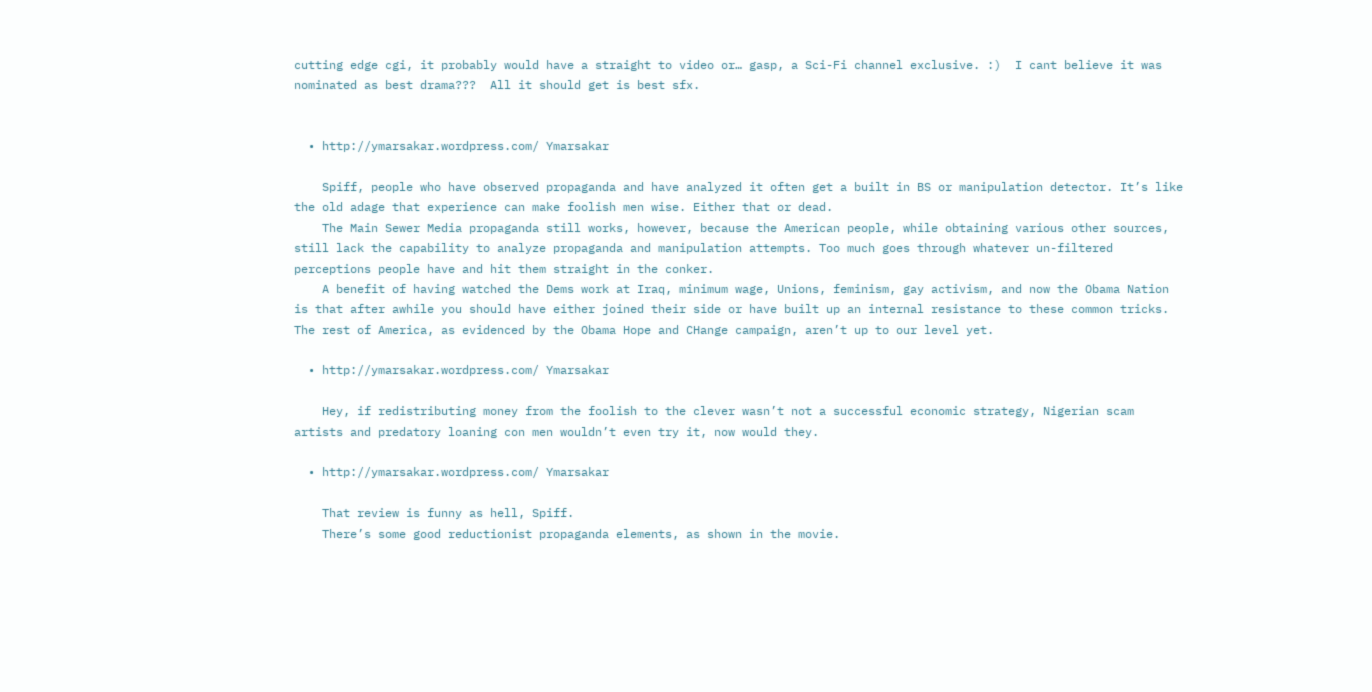cutting edge cgi, it probably would have a straight to video or… gasp, a Sci-Fi channel exclusive. :)  I cant believe it was nominated as best drama???  All it should get is best sfx.


  • http://ymarsakar.wordpress.com/ Ymarsakar

    Spiff, people who have observed propaganda and have analyzed it often get a built in BS or manipulation detector. It’s like the old adage that experience can make foolish men wise. Either that or dead.
    The Main Sewer Media propaganda still works, however, because the American people, while obtaining various other sources, still lack the capability to analyze propaganda and manipulation attempts. Too much goes through whatever un-filtered perceptions people have and hit them straight in the conker.
    A benefit of having watched the Dems work at Iraq, minimum wage, Unions, feminism, gay activism, and now the Obama Nation is that after awhile you should have either joined their side or have built up an internal resistance to these common tricks. The rest of America, as evidenced by the Obama Hope and CHange campaign, aren’t up to our level yet.

  • http://ymarsakar.wordpress.com/ Ymarsakar

    Hey, if redistributing money from the foolish to the clever wasn’t not a successful economic strategy, Nigerian scam artists and predatory loaning con men wouldn’t even try it, now would they.

  • http://ymarsakar.wordpress.com/ Ymarsakar

    That review is funny as hell, Spiff.
    There’s some good reductionist propaganda elements, as shown in the movie.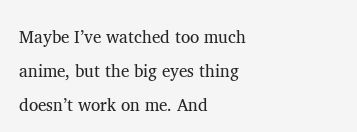Maybe I’ve watched too much anime, but the big eyes thing doesn’t work on me. And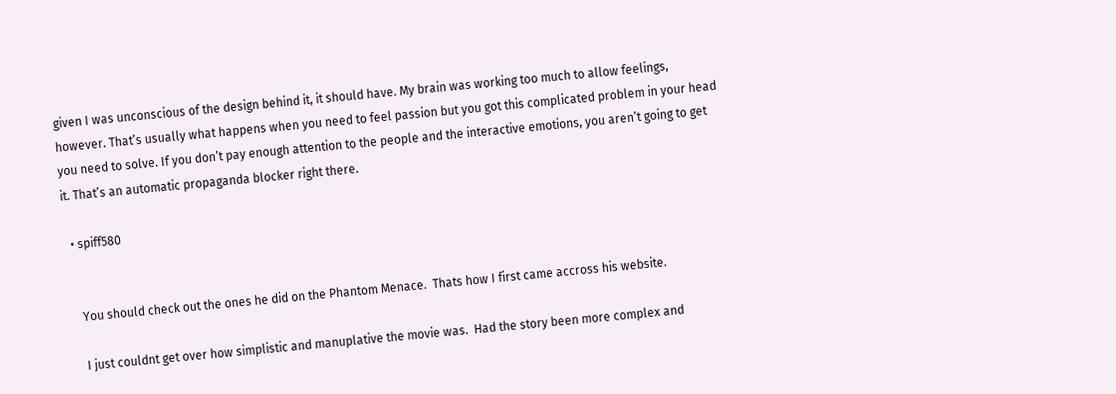given I was unconscious of the design behind it, it should have. My brain was working too much to allow feelings, however. That’s usually what happens when you need to feel passion but you got this complicated problem in your head you need to solve. If you don’t pay enough attention to the people and the interactive emotions, you aren’t going to get it. That’s an automatic propaganda blocker right there.

  • spiff580


    You should check out the ones he did on the Phantom Menace.  Thats how I first came accross his website.

    I just couldnt get over how simplistic and manuplative the movie was.  Had the story been more complex and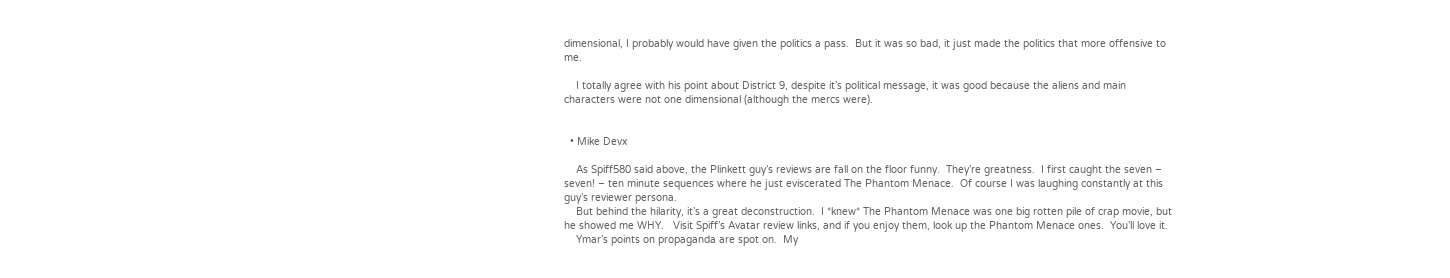dimensional, I probably would have given the politics a pass.  But it was so bad, it just made the politics that more offensive to me.

    I totally agree with his point about District 9, despite it’s political message, it was good because the aliens and main characters were not one dimensional (although the mercs were).


  • Mike Devx

    As Spiff580 said above, the Plinkett guy’s reviews are fall on the floor funny.  They’re greatness.  I first caught the seven – seven! – ten minute sequences where he just eviscerated The Phantom Menace.  Of course I was laughing constantly at this guy’s reviewer persona.
    But behind the hilarity, it’s a great deconstruction.  I *knew* The Phantom Menace was one big rotten pile of crap movie, but he showed me WHY.   Visit Spiff’s Avatar review links, and if you enjoy them, look up the Phantom Menace ones.  You’ll love it.
    Ymar’s points on propaganda are spot on.  My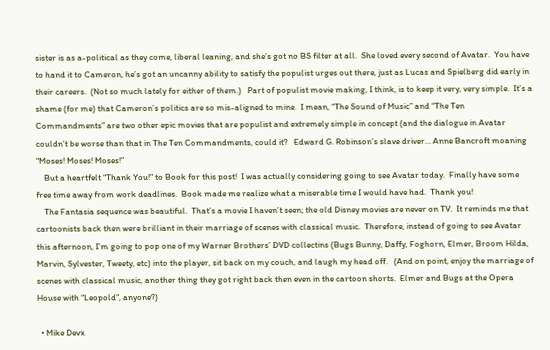sister is as a-political as they come, liberal leaning, and she’s got no BS filter at all.  She loved every second of Avatar.  You have to hand it to Cameron, he’s got an uncanny ability to satisfy the populist urges out there, just as Lucas and Spielberg did early in their careers.  (Not so much lately for either of them.)   Part of populist movie making, I think, is to keep it very, very simple.  It’s a shame (for me) that Cameron’s politics are so mis-aligned to mine.  I mean, “The Sound of Music” and “The Ten Commandments” are two other epic movies that are populist and extremely simple in concept (and the dialogue in Avatar couldn’t be worse than that in The Ten Commandments, could it?   Edward G. Robinson’s slave driver… Anne Bancroft moaning “Moses! Moses! Moses!”
    But a heartfelt “Thank You!” to Book for this post!  I was actually considering going to see Avatar today.  Finally have some free time away from work deadlines.  Book made me realize what a miserable time I would have had.  Thank you!
    The Fantasia sequence was beautiful.  That’s a movie I haven’t seen; the old Disney movies are never on TV.  It reminds me that cartoonists back then were brilliant in their marriage of scenes with classical music.  Therefore, instead of going to see Avatar this afternoon, I’m going to pop one of my Warner Brothers’ DVD collectins (Bugs Bunny, Daffy, Foghorn, Elmer, Broom Hilda, Marvin, Sylvester, Tweety, etc) into the player, sit back on my couch, and laugh my head off.   (And on point, enjoy the marriage of scenes with classical music, another thing they got right back then even in the cartoon shorts.  Elmer and Bugs at the Opera House with “Leopold”, anyone?)

  • Mike Devx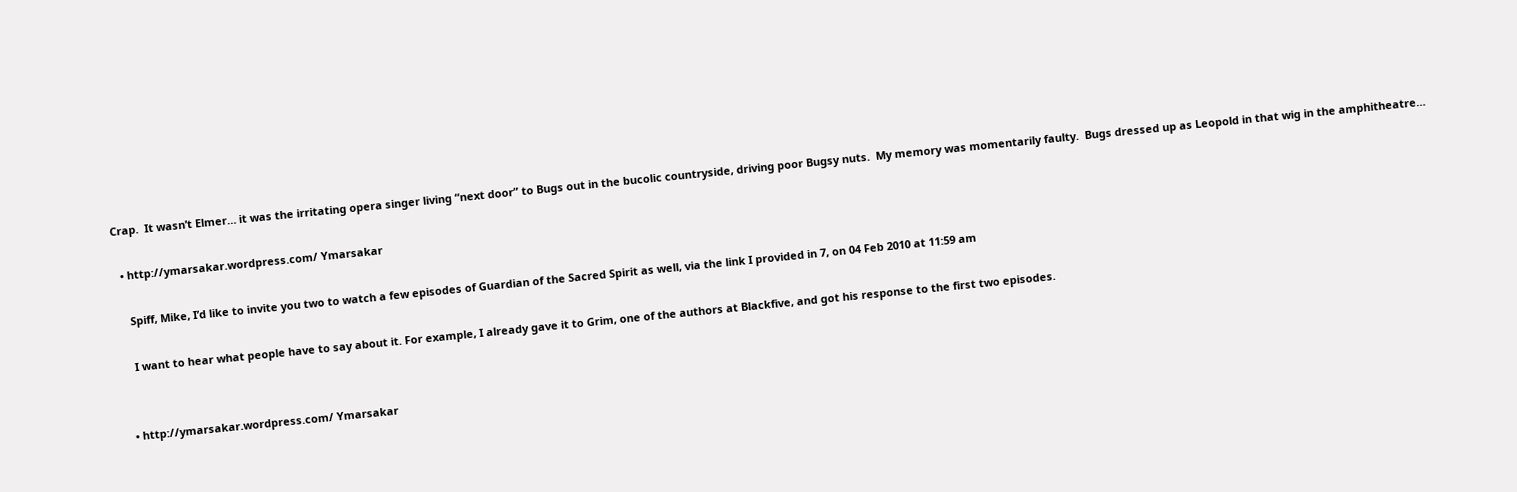Crap.  It wasn’t Elmer… it was the irritating opera singer living “next door” to Bugs out in the bucolic countryside, driving poor Bugsy nuts.  My memory was momentarily faulty.  Bugs dressed up as Leopold in that wig in the amphitheatre…

  • http://ymarsakar.wordpress.com/ Ymarsakar

    Spiff, Mike, I’d like to invite you two to watch a few episodes of Guardian of the Sacred Spirit as well, via the link I provided in 7, on 04 Feb 2010 at 11:59 am

    I want to hear what people have to say about it. For example, I already gave it to Grim, one of the authors at Blackfive, and got his response to the first two episodes.


  • http://ymarsakar.wordpress.com/ Ymarsakar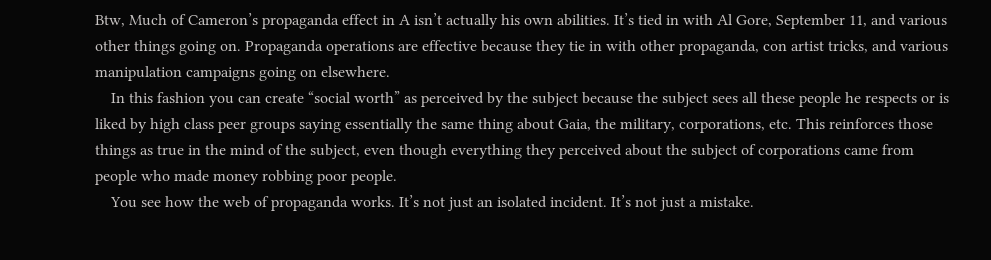Btw, Much of Cameron’s propaganda effect in A isn’t actually his own abilities. It’s tied in with Al Gore, September 11, and various other things going on. Propaganda operations are effective because they tie in with other propaganda, con artist tricks, and various manipulation campaigns going on elsewhere.
    In this fashion you can create “social worth” as perceived by the subject because the subject sees all these people he respects or is liked by high class peer groups saying essentially the same thing about Gaia, the military, corporations, etc. This reinforces those things as true in the mind of the subject, even though everything they perceived about the subject of corporations came from people who made money robbing poor people.
    You see how the web of propaganda works. It’s not just an isolated incident. It’s not just a mistake.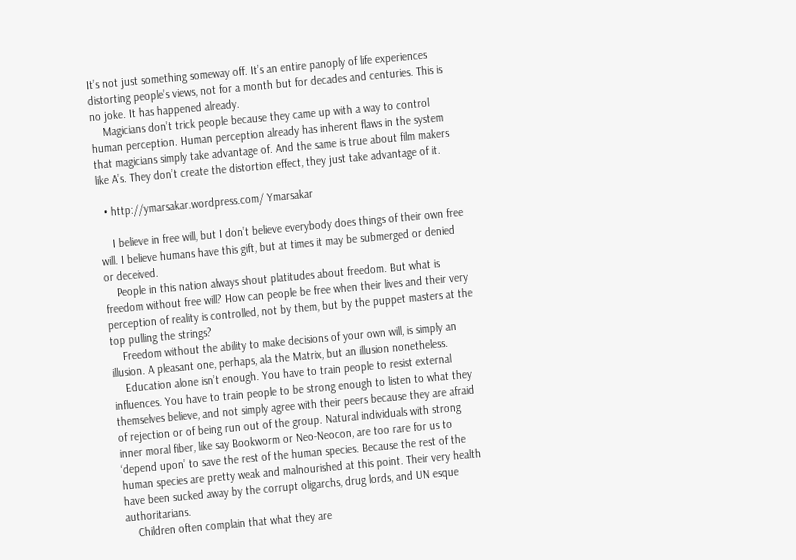It’s not just something someway off. It’s an entire panoply of life experiences distorting people’s views, not for a month but for decades and centuries. This is no joke. It has happened already.
    Magicians don’t trick people because they came up with a way to control human perception. Human perception already has inherent flaws in the system that magicians simply take advantage of. And the same is true about film makers like A’s. They don’t create the distortion effect, they just take advantage of it.

  • http://ymarsakar.wordpress.com/ Ymarsakar

    I believe in free will, but I don’t believe everybody does things of their own free will. I believe humans have this gift, but at times it may be submerged or denied or deceived.
    People in this nation always shout platitudes about freedom. But what is freedom without free will? How can people be free when their lives and their very perception of reality is controlled, not by them, but by the puppet masters at the top pulling the strings?
    Freedom without the ability to make decisions of your own will, is simply an illusion. A pleasant one, perhaps, ala the Matrix, but an illusion nonetheless.
    Education alone isn’t enough. You have to train people to resist external influences. You have to train people to be strong enough to listen to what they themselves believe, and not simply agree with their peers because they are afraid of rejection or of being run out of the group. Natural individuals with strong inner moral fiber, like say Bookworm or Neo-Neocon, are too rare for us to ‘depend upon’ to save the rest of the human species. Because the rest of the human species are pretty weak and malnourished at this point. Their very health have been sucked away by the corrupt oligarchs, drug lords, and UN esque authoritarians.
    Children often complain that what they are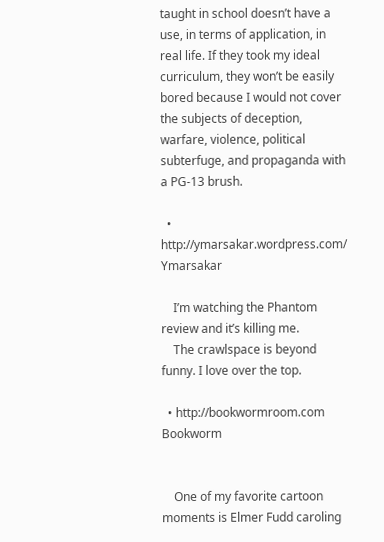taught in school doesn’t have a use, in terms of application, in real life. If they took my ideal curriculum, they won’t be easily bored because I would not cover the subjects of deception, warfare, violence, political subterfuge, and propaganda with a PG-13 brush.

  • http://ymarsakar.wordpress.com/ Ymarsakar

    I’m watching the Phantom review and it’s killing me.
    The crawlspace is beyond funny. I love over the top.

  • http://bookwormroom.com Bookworm


    One of my favorite cartoon moments is Elmer Fudd caroling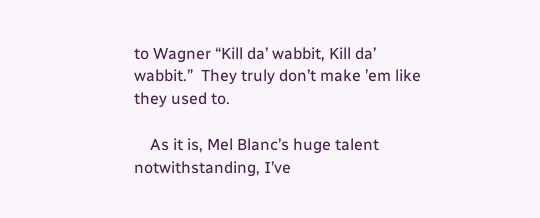to Wagner “Kill da’ wabbit, Kill da’ wabbit.”  They truly don’t make ’em like they used to.

    As it is, Mel Blanc’s huge talent notwithstanding, I’ve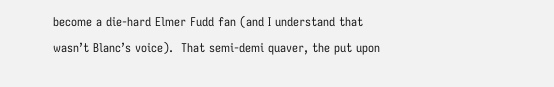become a die-hard Elmer Fudd fan (and I understand that wasn’t Blanc’s voice).  That semi-demi quaver, the put upon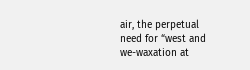air, the perpetual need for “west and we-waxation at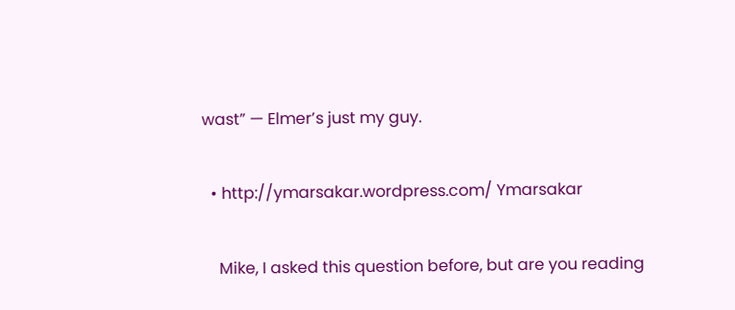wast” — Elmer’s just my guy.

  • http://ymarsakar.wordpress.com/ Ymarsakar

    Mike, I asked this question before, but are you reading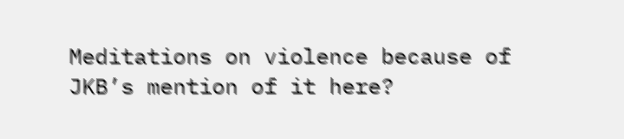Meditations on violence because of JKB’s mention of it here?